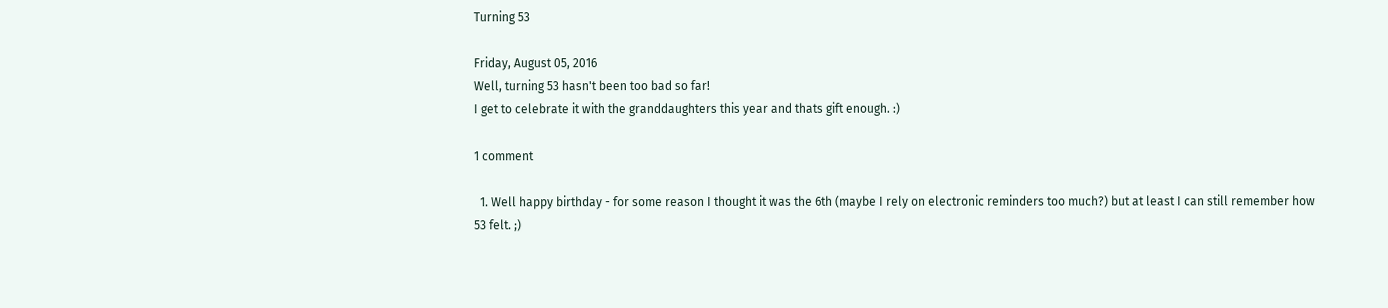Turning 53

Friday, August 05, 2016
Well, turning 53 hasn't been too bad so far!
I get to celebrate it with the granddaughters this year and thats gift enough. :)

1 comment

  1. Well happy birthday - for some reason I thought it was the 6th (maybe I rely on electronic reminders too much?) but at least I can still remember how 53 felt. ;)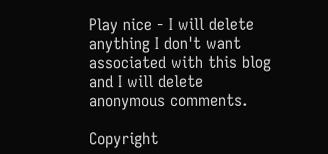Play nice - I will delete anything I don't want associated with this blog and I will delete anonymous comments.

Copyright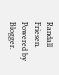Randall Friesen. Powered by Blogger.